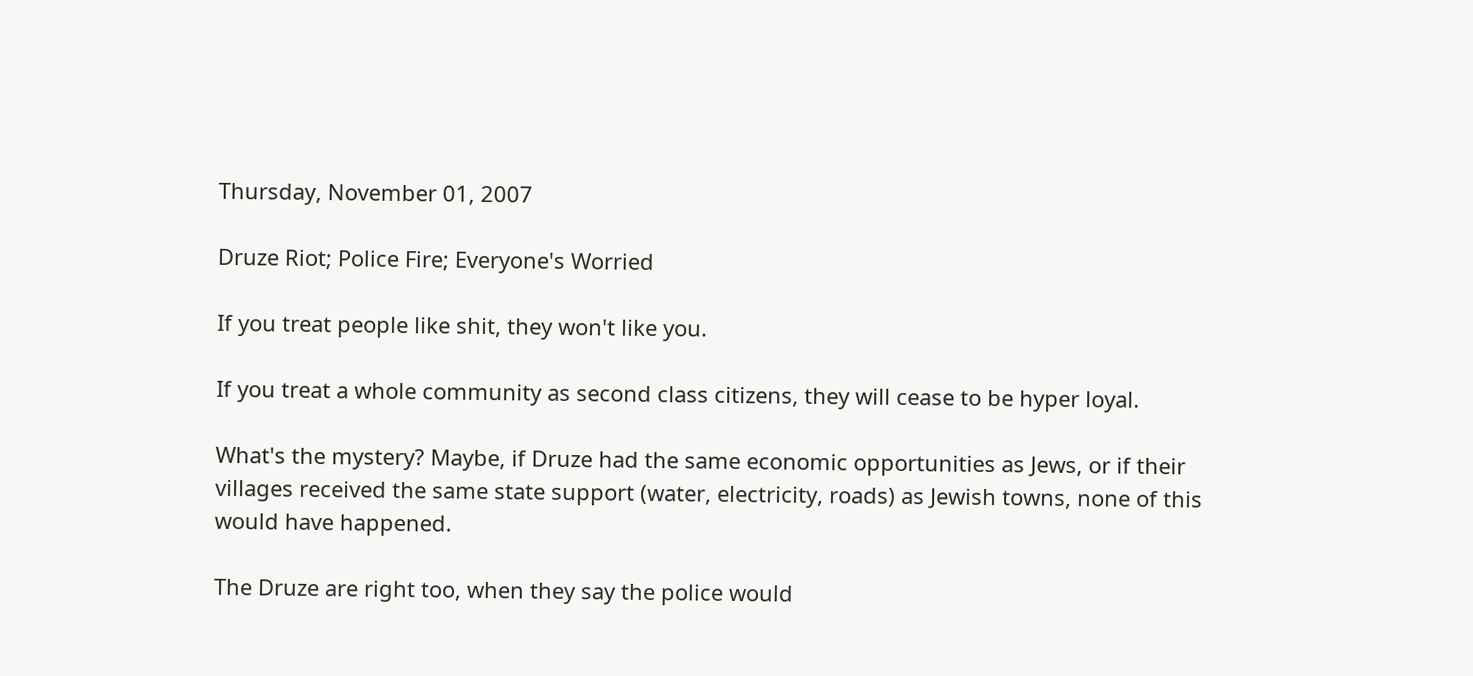Thursday, November 01, 2007

Druze Riot; Police Fire; Everyone's Worried

If you treat people like shit, they won't like you.

If you treat a whole community as second class citizens, they will cease to be hyper loyal.

What's the mystery? Maybe, if Druze had the same economic opportunities as Jews, or if their villages received the same state support (water, electricity, roads) as Jewish towns, none of this would have happened.

The Druze are right too, when they say the police would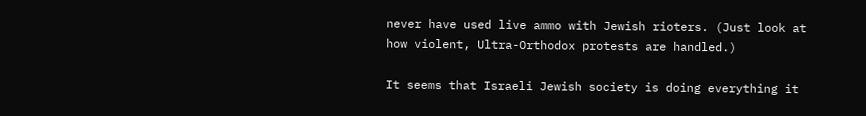never have used live ammo with Jewish rioters. (Just look at how violent, Ultra-Orthodox protests are handled.)

It seems that Israeli Jewish society is doing everything it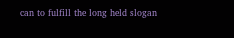can to fulfill the long held slogan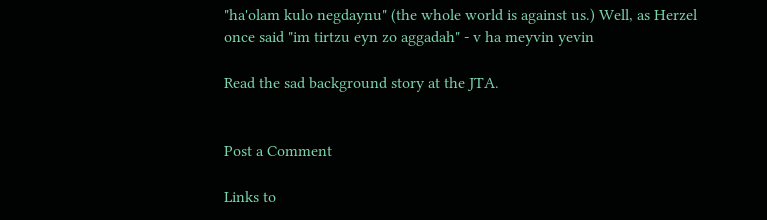"ha'olam kulo negdaynu" (the whole world is against us.) Well, as Herzel once said "im tirtzu eyn zo aggadah" - v ha meyvin yevin

Read the sad background story at the JTA.


Post a Comment

Links to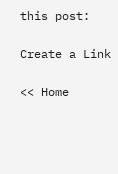this post:

Create a Link

<< Home